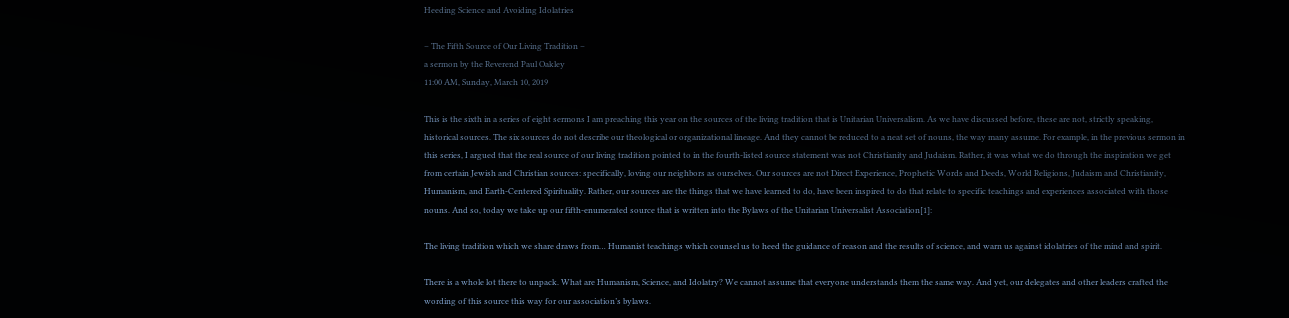Heeding Science and Avoiding Idolatries

– The Fifth Source of Our Living Tradition –
a sermon by the Reverend Paul Oakley
11:00 AM, Sunday, March 10, 2019

This is the sixth in a series of eight sermons I am preaching this year on the sources of the living tradition that is Unitarian Universalism. As we have discussed before, these are not, strictly speaking, historical sources. The six sources do not describe our theological or organizational lineage. And they cannot be reduced to a neat set of nouns, the way many assume. For example, in the previous sermon in this series, I argued that the real source of our living tradition pointed to in the fourth-listed source statement was not Christianity and Judaism. Rather, it was what we do through the inspiration we get from certain Jewish and Christian sources: specifically, loving our neighbors as ourselves. Our sources are not Direct Experience, Prophetic Words and Deeds, World Religions, Judaism and Christianity, Humanism, and Earth-Centered Spirituality. Rather, our sources are the things that we have learned to do, have been inspired to do that relate to specific teachings and experiences associated with those nouns. And so, today we take up our fifth-enumerated source that is written into the Bylaws of the Unitarian Universalist Association[1]:

The living tradition which we share draws from… Humanist teachings which counsel us to heed the guidance of reason and the results of science, and warn us against idolatries of the mind and spirit.

There is a whole lot there to unpack. What are Humanism, Science, and Idolatry? We cannot assume that everyone understands them the same way. And yet, our delegates and other leaders crafted the wording of this source this way for our association’s bylaws.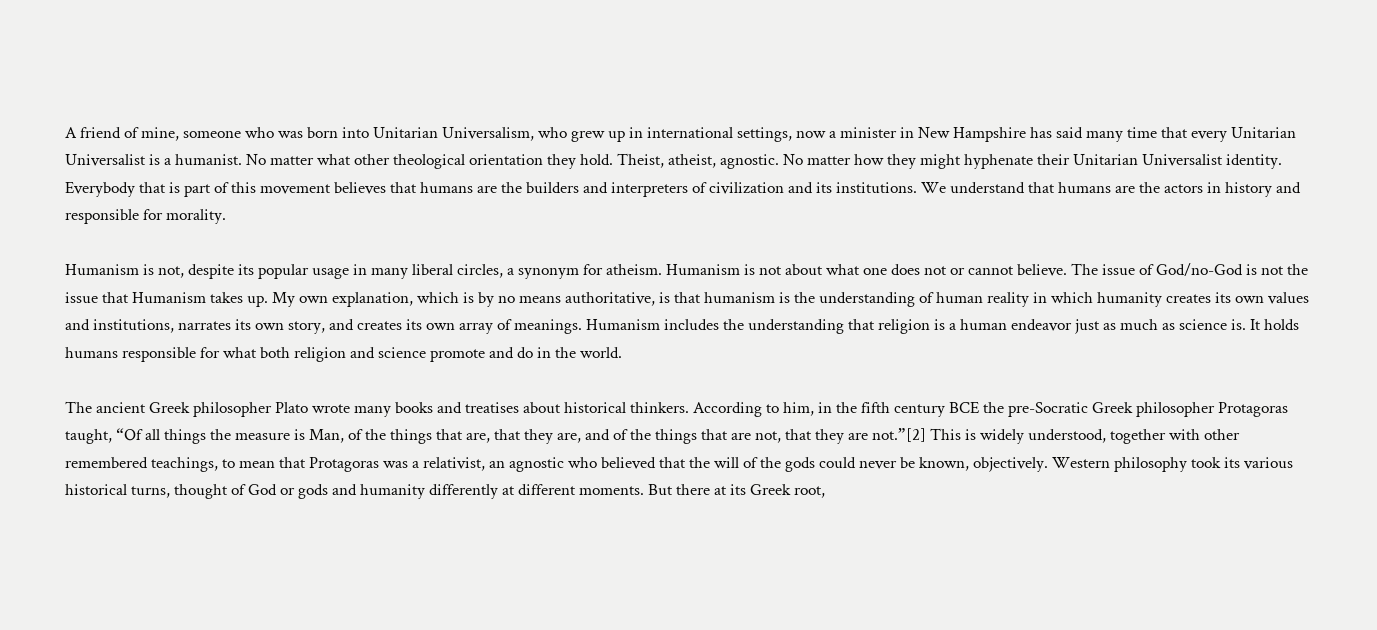A friend of mine, someone who was born into Unitarian Universalism, who grew up in international settings, now a minister in New Hampshire has said many time that every Unitarian Universalist is a humanist. No matter what other theological orientation they hold. Theist, atheist, agnostic. No matter how they might hyphenate their Unitarian Universalist identity. Everybody that is part of this movement believes that humans are the builders and interpreters of civilization and its institutions. We understand that humans are the actors in history and responsible for morality.

Humanism is not, despite its popular usage in many liberal circles, a synonym for atheism. Humanism is not about what one does not or cannot believe. The issue of God/no-God is not the issue that Humanism takes up. My own explanation, which is by no means authoritative, is that humanism is the understanding of human reality in which humanity creates its own values and institutions, narrates its own story, and creates its own array of meanings. Humanism includes the understanding that religion is a human endeavor just as much as science is. It holds humans responsible for what both religion and science promote and do in the world.

The ancient Greek philosopher Plato wrote many books and treatises about historical thinkers. According to him, in the fifth century BCE the pre-Socratic Greek philosopher Protagoras taught, “Of all things the measure is Man, of the things that are, that they are, and of the things that are not, that they are not.”[2] This is widely understood, together with other remembered teachings, to mean that Protagoras was a relativist, an agnostic who believed that the will of the gods could never be known, objectively. Western philosophy took its various historical turns, thought of God or gods and humanity differently at different moments. But there at its Greek root,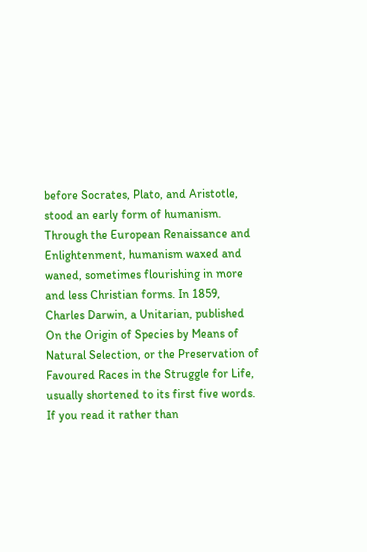before Socrates, Plato, and Aristotle, stood an early form of humanism. Through the European Renaissance and Enlightenment, humanism waxed and waned, sometimes flourishing in more and less Christian forms. In 1859, Charles Darwin, a Unitarian, published On the Origin of Species by Means of Natural Selection, or the Preservation of Favoured Races in the Struggle for Life, usually shortened to its first five words. If you read it rather than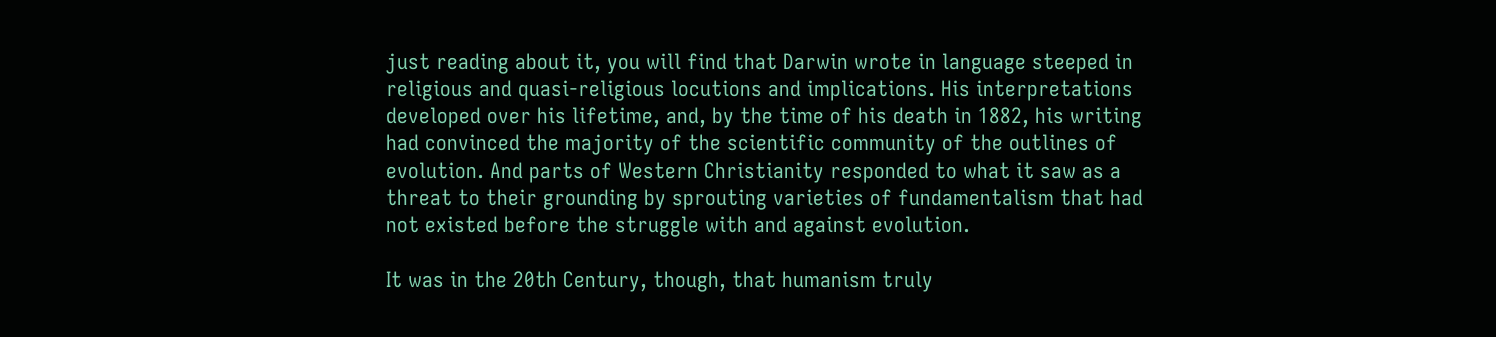just reading about it, you will find that Darwin wrote in language steeped in religious and quasi-religious locutions and implications. His interpretations developed over his lifetime, and, by the time of his death in 1882, his writing had convinced the majority of the scientific community of the outlines of evolution. And parts of Western Christianity responded to what it saw as a threat to their grounding by sprouting varieties of fundamentalism that had not existed before the struggle with and against evolution.

It was in the 20th Century, though, that humanism truly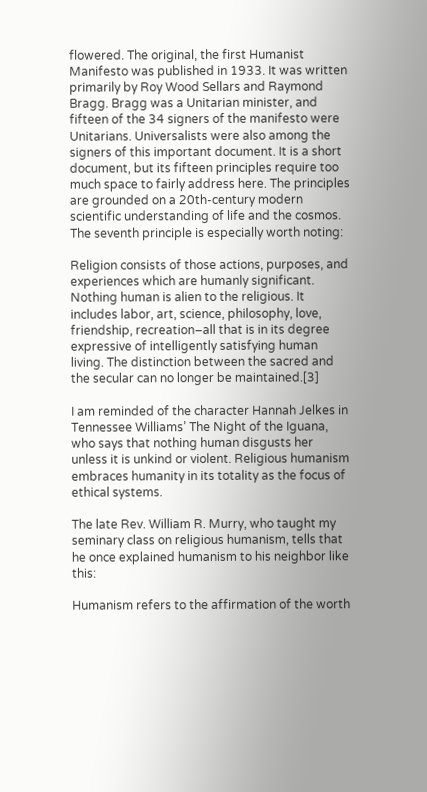flowered. The original, the first Humanist Manifesto was published in 1933. It was written primarily by Roy Wood Sellars and Raymond Bragg. Bragg was a Unitarian minister, and fifteen of the 34 signers of the manifesto were Unitarians. Universalists were also among the signers of this important document. It is a short document, but its fifteen principles require too much space to fairly address here. The principles are grounded on a 20th-century modern scientific understanding of life and the cosmos. The seventh principle is especially worth noting:

Religion consists of those actions, purposes, and experiences which are humanly significant. Nothing human is alien to the religious. It includes labor, art, science, philosophy, love, friendship, recreation–all that is in its degree expressive of intelligently satisfying human living. The distinction between the sacred and the secular can no longer be maintained.[3]

I am reminded of the character Hannah Jelkes in Tennessee Williams’ The Night of the Iguana, who says that nothing human disgusts her unless it is unkind or violent. Religious humanism embraces humanity in its totality as the focus of ethical systems.

The late Rev. William R. Murry, who taught my seminary class on religious humanism, tells that he once explained humanism to his neighbor like this:

Humanism refers to the affirmation of the worth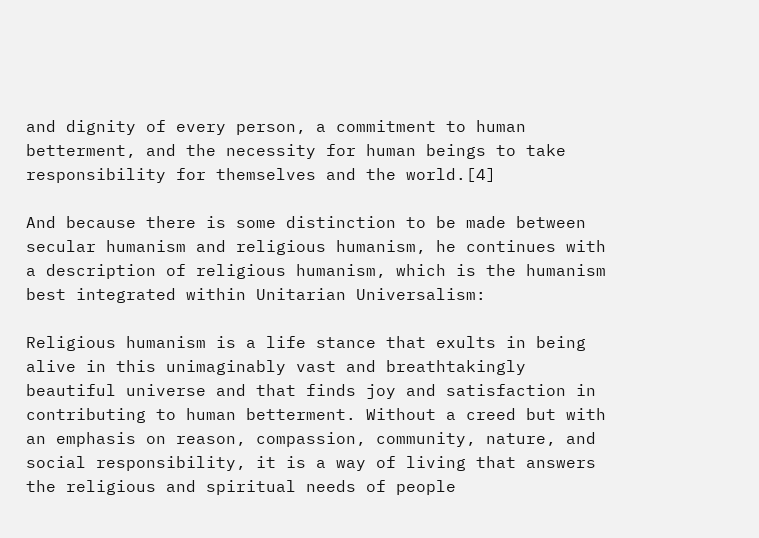and dignity of every person, a commitment to human betterment, and the necessity for human beings to take responsibility for themselves and the world.[4]

And because there is some distinction to be made between secular humanism and religious humanism, he continues with a description of religious humanism, which is the humanism best integrated within Unitarian Universalism:

Religious humanism is a life stance that exults in being alive in this unimaginably vast and breathtakingly beautiful universe and that finds joy and satisfaction in contributing to human betterment. Without a creed but with an emphasis on reason, compassion, community, nature, and social responsibility, it is a way of living that answers the religious and spiritual needs of people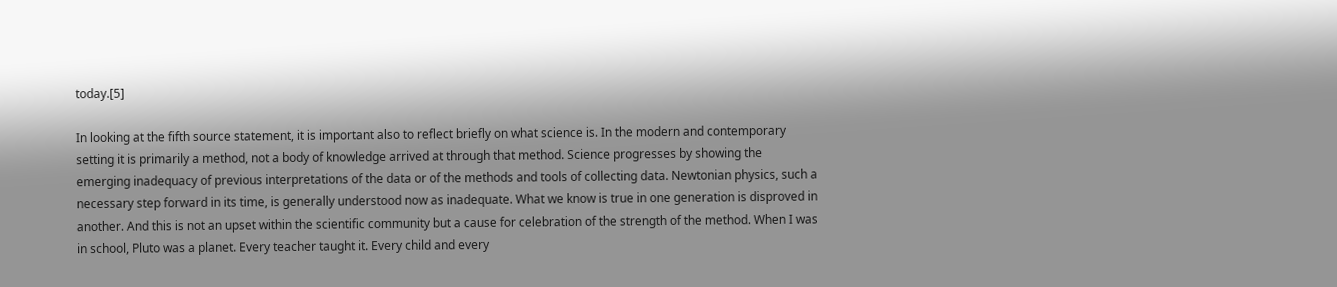today.[5]

In looking at the fifth source statement, it is important also to reflect briefly on what science is. In the modern and contemporary setting it is primarily a method, not a body of knowledge arrived at through that method. Science progresses by showing the emerging inadequacy of previous interpretations of the data or of the methods and tools of collecting data. Newtonian physics, such a necessary step forward in its time, is generally understood now as inadequate. What we know is true in one generation is disproved in another. And this is not an upset within the scientific community but a cause for celebration of the strength of the method. When I was in school, Pluto was a planet. Every teacher taught it. Every child and every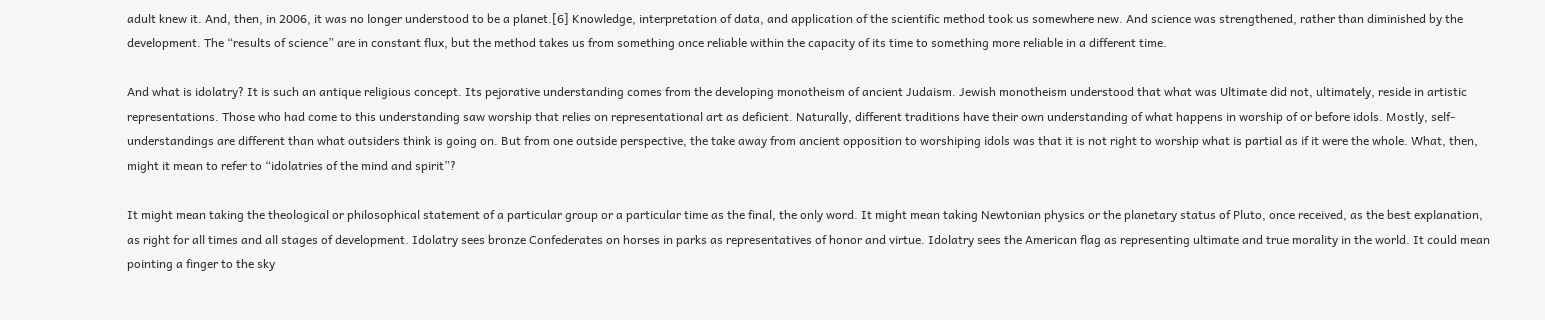adult knew it. And, then, in 2006, it was no longer understood to be a planet.[6] Knowledge, interpretation of data, and application of the scientific method took us somewhere new. And science was strengthened, rather than diminished by the development. The “results of science” are in constant flux, but the method takes us from something once reliable within the capacity of its time to something more reliable in a different time.

And what is idolatry? It is such an antique religious concept. Its pejorative understanding comes from the developing monotheism of ancient Judaism. Jewish monotheism understood that what was Ultimate did not, ultimately, reside in artistic representations. Those who had come to this understanding saw worship that relies on representational art as deficient. Naturally, different traditions have their own understanding of what happens in worship of or before idols. Mostly, self-understandings are different than what outsiders think is going on. But from one outside perspective, the take away from ancient opposition to worshiping idols was that it is not right to worship what is partial as if it were the whole. What, then, might it mean to refer to “idolatries of the mind and spirit”?

It might mean taking the theological or philosophical statement of a particular group or a particular time as the final, the only word. It might mean taking Newtonian physics or the planetary status of Pluto, once received, as the best explanation, as right for all times and all stages of development. Idolatry sees bronze Confederates on horses in parks as representatives of honor and virtue. Idolatry sees the American flag as representing ultimate and true morality in the world. It could mean pointing a finger to the sky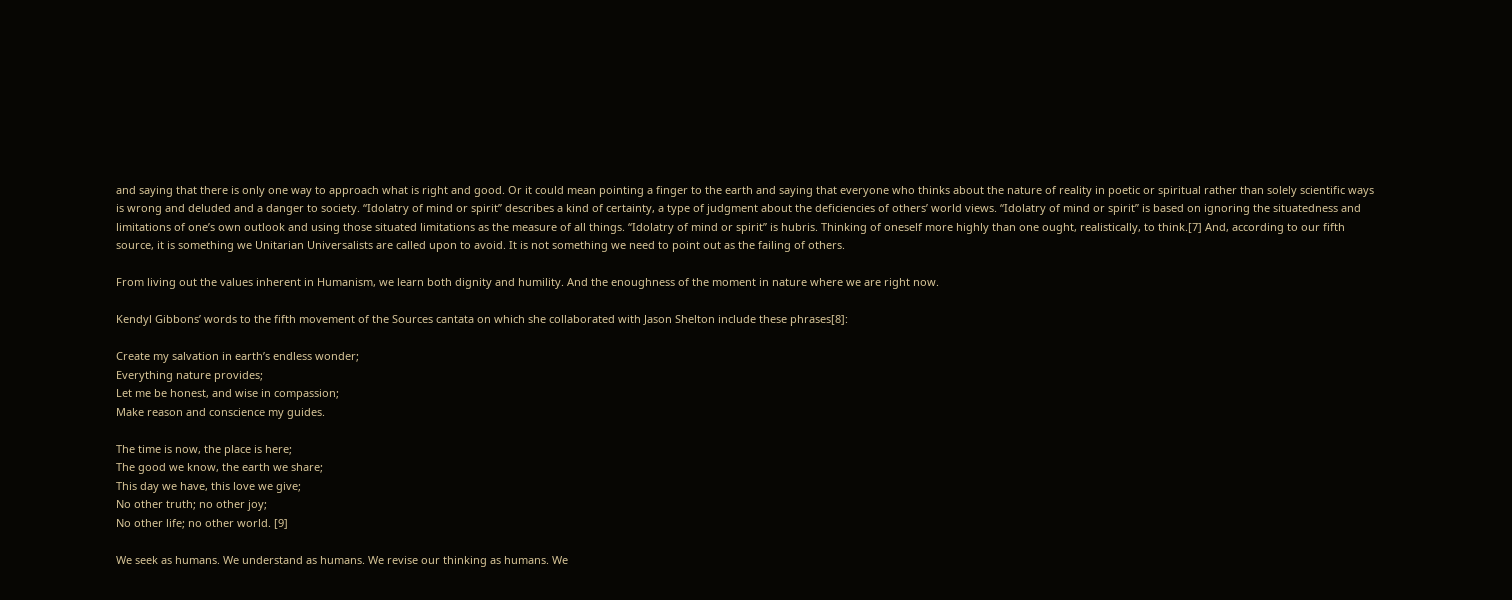and saying that there is only one way to approach what is right and good. Or it could mean pointing a finger to the earth and saying that everyone who thinks about the nature of reality in poetic or spiritual rather than solely scientific ways is wrong and deluded and a danger to society. “Idolatry of mind or spirit” describes a kind of certainty, a type of judgment about the deficiencies of others’ world views. “Idolatry of mind or spirit” is based on ignoring the situatedness and limitations of one’s own outlook and using those situated limitations as the measure of all things. “Idolatry of mind or spirit” is hubris. Thinking of oneself more highly than one ought, realistically, to think.[7] And, according to our fifth source, it is something we Unitarian Universalists are called upon to avoid. It is not something we need to point out as the failing of others.

From living out the values inherent in Humanism, we learn both dignity and humility. And the enoughness of the moment in nature where we are right now.

Kendyl Gibbons’ words to the fifth movement of the Sources cantata on which she collaborated with Jason Shelton include these phrases[8]:

Create my salvation in earth’s endless wonder;
Everything nature provides;
Let me be honest, and wise in compassion;
Make reason and conscience my guides.

The time is now, the place is here;
The good we know, the earth we share;
This day we have, this love we give;
No other truth; no other joy;
No other life; no other world. [9]

We seek as humans. We understand as humans. We revise our thinking as humans. We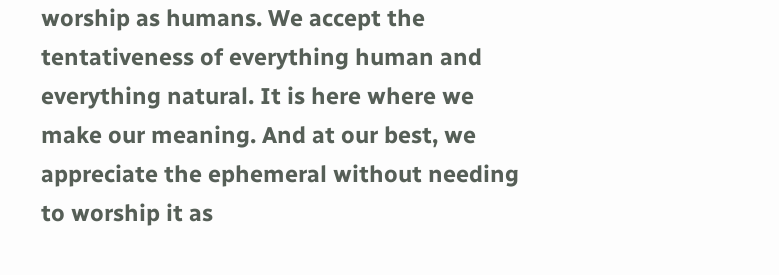worship as humans. We accept the tentativeness of everything human and everything natural. It is here where we make our meaning. And at our best, we appreciate the ephemeral without needing to worship it as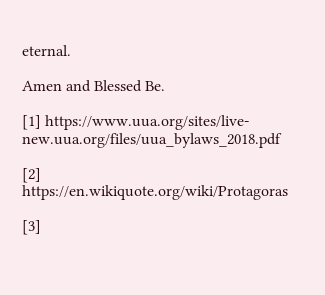eternal.

Amen and Blessed Be.

[1] https://www.uua.org/sites/live-new.uua.org/files/uua_bylaws_2018.pdf

[2] https://en.wikiquote.org/wiki/Protagoras

[3]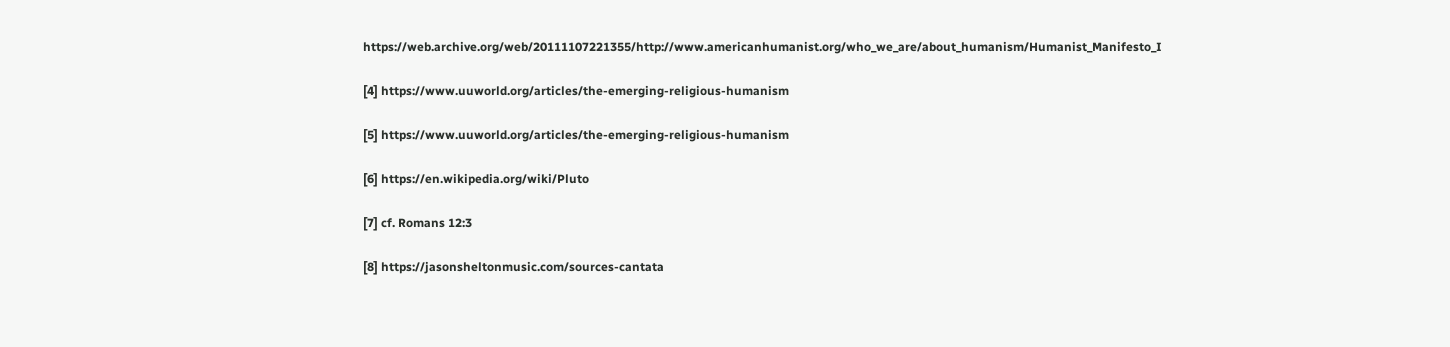https://web.archive.org/web/20111107221355/http://www.americanhumanist.org/who_we_are/about_humanism/Humanist_Manifesto_I

[4] https://www.uuworld.org/articles/the-emerging-religious-humanism

[5] https://www.uuworld.org/articles/the-emerging-religious-humanism

[6] https://en.wikipedia.org/wiki/Pluto

[7] cf. Romans 12:3

[8] https://jasonsheltonmusic.com/sources-cantata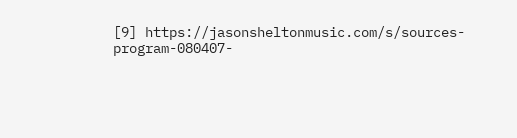[9] https://jasonsheltonmusic.com/s/sources-program-080407-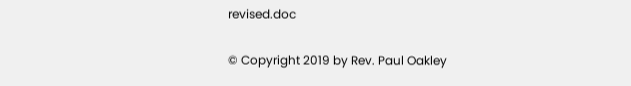revised.doc

© Copyright 2019 by Rev. Paul Oakley